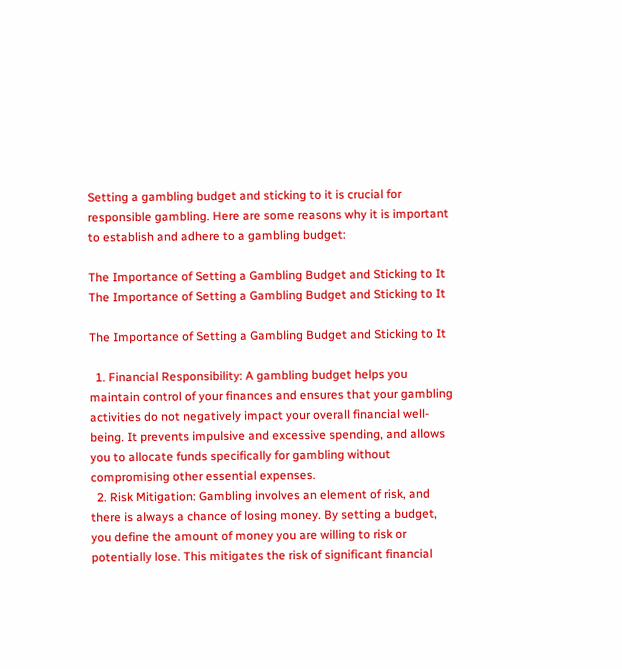Setting a gambling budget and sticking to it is crucial for responsible gambling. Here are some reasons why it is important to establish and adhere to a gambling budget:

The Importance of Setting a Gambling Budget and Sticking to It
The Importance of Setting a Gambling Budget and Sticking to It

The Importance of Setting a Gambling Budget and Sticking to It

  1. Financial Responsibility: A gambling budget helps you maintain control of your finances and ensures that your gambling activities do not negatively impact your overall financial well-being. It prevents impulsive and excessive spending, and allows you to allocate funds specifically for gambling without compromising other essential expenses.
  2. Risk Mitigation: Gambling involves an element of risk, and there is always a chance of losing money. By setting a budget, you define the amount of money you are willing to risk or potentially lose. This mitigates the risk of significant financial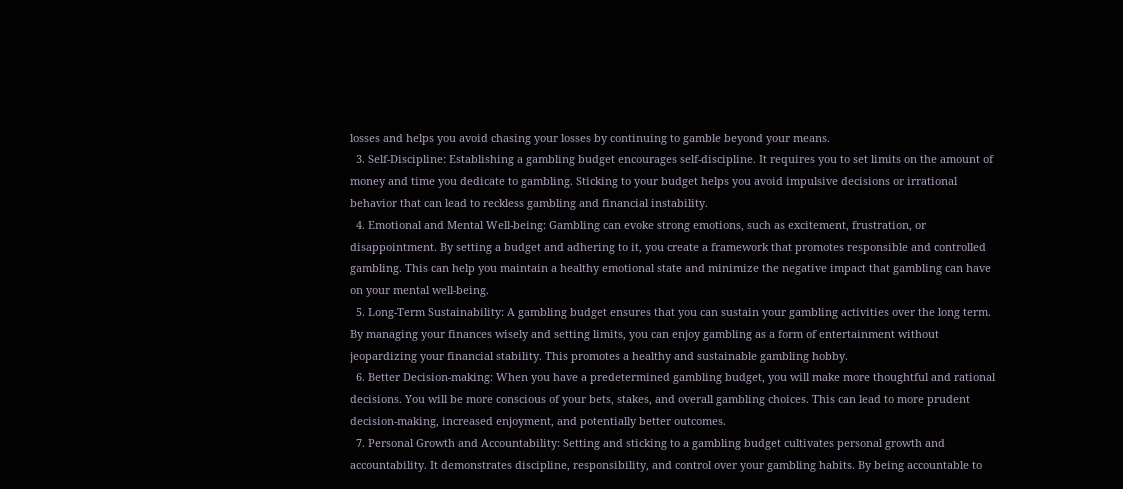losses and helps you avoid chasing your losses by continuing to gamble beyond your means.
  3. Self-Discipline: Establishing a gambling budget encourages self-discipline. It requires you to set limits on the amount of money and time you dedicate to gambling. Sticking to your budget helps you avoid impulsive decisions or irrational behavior that can lead to reckless gambling and financial instability.
  4. Emotional and Mental Well-being: Gambling can evoke strong emotions, such as excitement, frustration, or disappointment. By setting a budget and adhering to it, you create a framework that promotes responsible and controlled gambling. This can help you maintain a healthy emotional state and minimize the negative impact that gambling can have on your mental well-being.
  5. Long-Term Sustainability: A gambling budget ensures that you can sustain your gambling activities over the long term. By managing your finances wisely and setting limits, you can enjoy gambling as a form of entertainment without jeopardizing your financial stability. This promotes a healthy and sustainable gambling hobby.
  6. Better Decision-making: When you have a predetermined gambling budget, you will make more thoughtful and rational decisions. You will be more conscious of your bets, stakes, and overall gambling choices. This can lead to more prudent decision-making, increased enjoyment, and potentially better outcomes.
  7. Personal Growth and Accountability: Setting and sticking to a gambling budget cultivates personal growth and accountability. It demonstrates discipline, responsibility, and control over your gambling habits. By being accountable to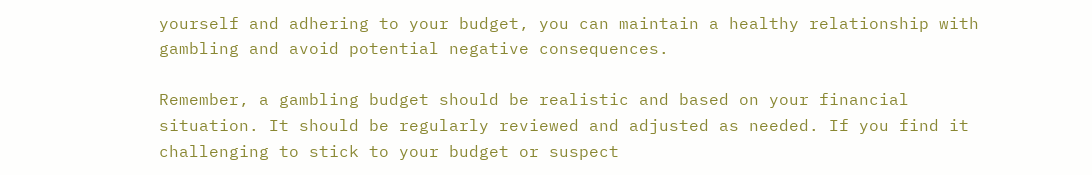yourself and adhering to your budget, you can maintain a healthy relationship with gambling and avoid potential negative consequences.

Remember, a gambling budget should be realistic and based on your financial situation. It should be regularly reviewed and adjusted as needed. If you find it challenging to stick to your budget or suspect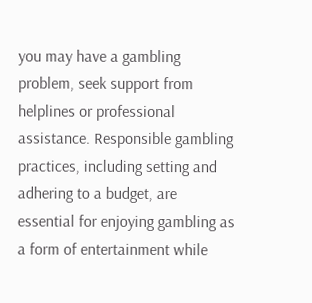you may have a gambling problem, seek support from helplines or professional assistance. Responsible gambling practices, including setting and adhering to a budget, are essential for enjoying gambling as a form of entertainment while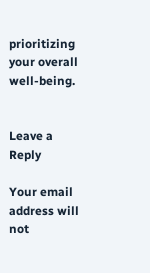prioritizing your overall well-being.


Leave a Reply

Your email address will not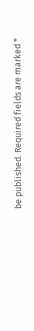be published. Required fields are marked *